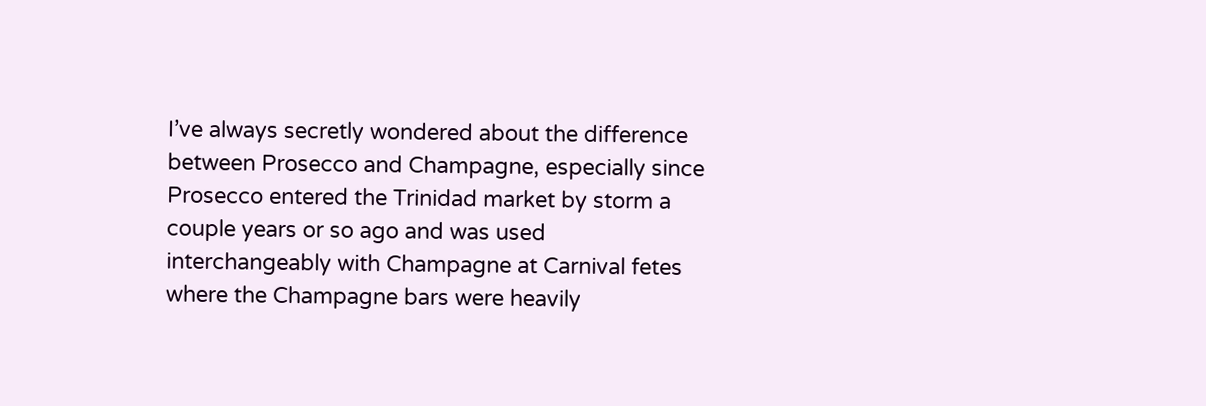I’ve always secretly wondered about the difference between Prosecco and Champagne, especially since Prosecco entered the Trinidad market by storm a couple years or so ago and was used interchangeably with Champagne at Carnival fetes where the Champagne bars were heavily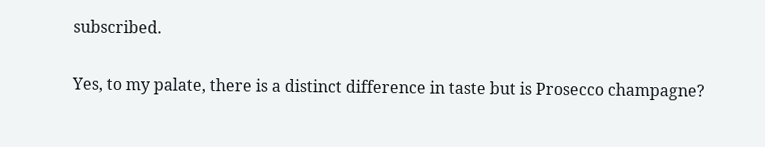subscribed.

Yes, to my palate, there is a distinct difference in taste but is Prosecco champagne?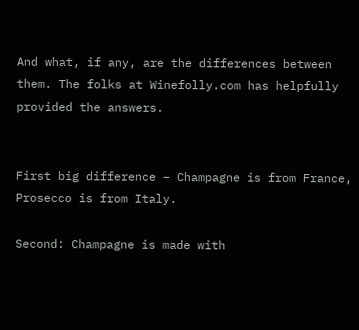And what, if any, are the differences between them. The folks at Winefolly.com has helpfully provided the answers.


First big difference – Champagne is from France, Prosecco is from Italy.

Second: Champagne is made with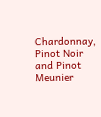Chardonnay, Pinot Noir and Pinot Meunier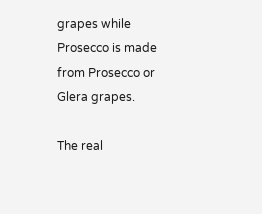grapes while Prosecco is made from Prosecco or Glera grapes.

The real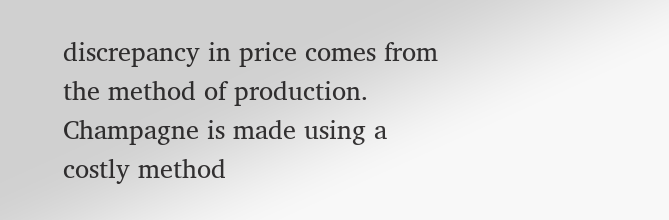discrepancy in price comes from the method of production. Champagne is made using a costly method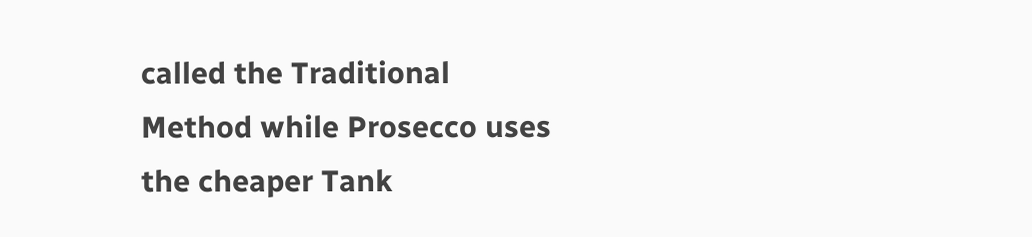called the Traditional Method while Prosecco uses the cheaper Tank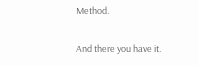Method.

And there you have it.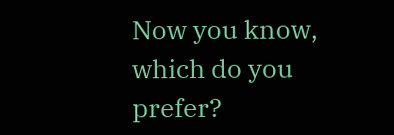Now you know, which do you prefer?